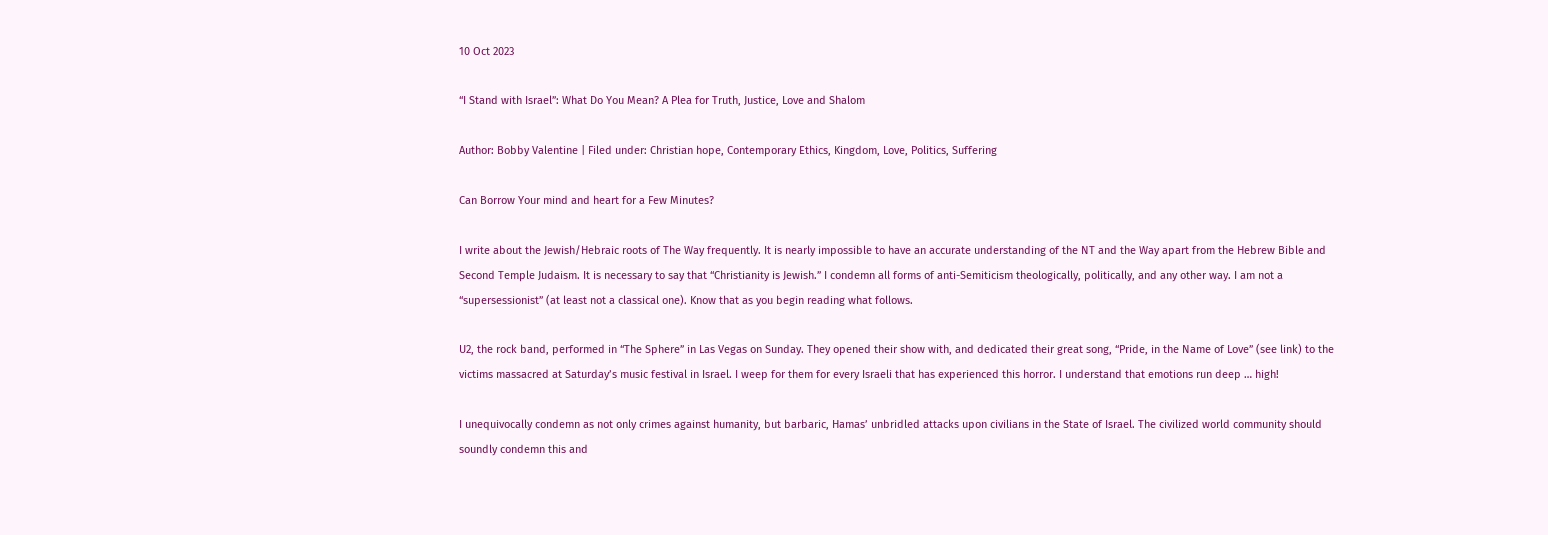10 Oct 2023

“I Stand with Israel”: What Do You Mean? A Plea for Truth, Justice, Love and Shalom

Author: Bobby Valentine | Filed under: Christian hope, Contemporary Ethics, Kingdom, Love, Politics, Suffering

Can Borrow Your mind and heart for a Few Minutes?

I write about the Jewish/Hebraic roots of The Way frequently. It is nearly impossible to have an accurate understanding of the NT and the Way apart from the Hebrew Bible and Second Temple Judaism. It is necessary to say that “Christianity is Jewish.” I condemn all forms of anti-Semiticism theologically, politically, and any other way. I am not a “supersessionist” (at least not a classical one). Know that as you begin reading what follows.

U2, the rock band, performed in “The Sphere” in Las Vegas on Sunday. They opened their show with, and dedicated their great song, “Pride, in the Name of Love” (see link) to the victims massacred at Saturday’s music festival in Israel. I weep for them for every Israeli that has experienced this horror. I understand that emotions run deep … high!

I unequivocally condemn as not only crimes against humanity, but barbaric, Hamas’ unbridled attacks upon civilians in the State of Israel. The civilized world community should soundly condemn this and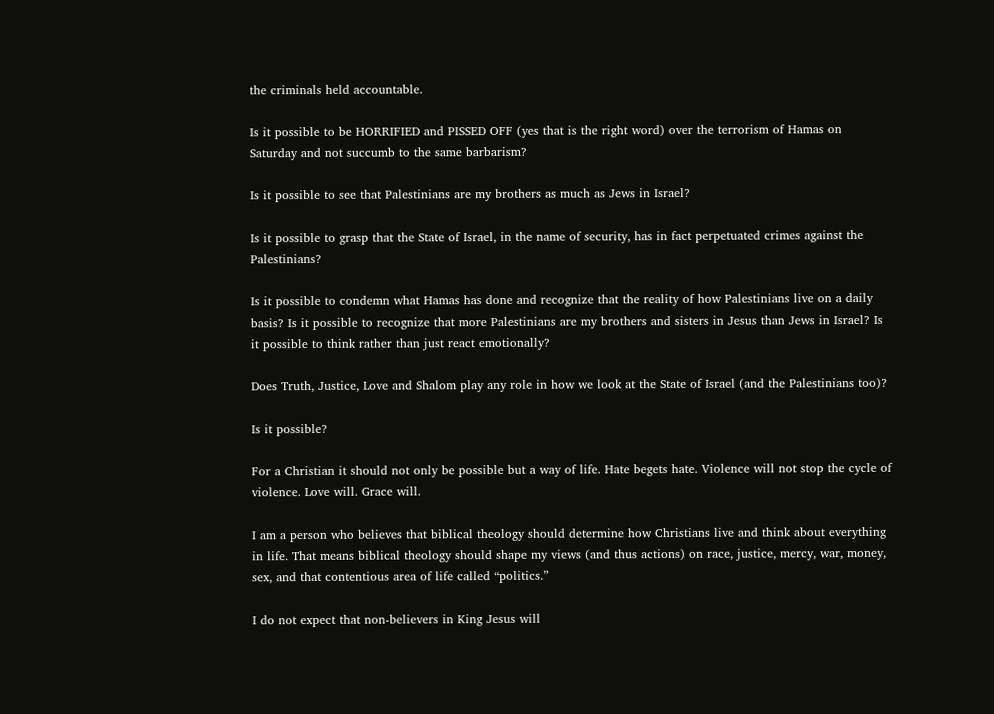the criminals held accountable.

Is it possible to be HORRIFIED and PISSED OFF (yes that is the right word) over the terrorism of Hamas on Saturday and not succumb to the same barbarism?

Is it possible to see that Palestinians are my brothers as much as Jews in Israel?

Is it possible to grasp that the State of Israel, in the name of security, has in fact perpetuated crimes against the Palestinians?

Is it possible to condemn what Hamas has done and recognize that the reality of how Palestinians live on a daily basis? Is it possible to recognize that more Palestinians are my brothers and sisters in Jesus than Jews in Israel? Is it possible to think rather than just react emotionally?

Does Truth, Justice, Love and Shalom play any role in how we look at the State of Israel (and the Palestinians too)?

Is it possible?

For a Christian it should not only be possible but a way of life. Hate begets hate. Violence will not stop the cycle of violence. Love will. Grace will.

I am a person who believes that biblical theology should determine how Christians live and think about everything in life. That means biblical theology should shape my views (and thus actions) on race, justice, mercy, war, money, sex, and that contentious area of life called “politics.”

I do not expect that non-believers in King Jesus will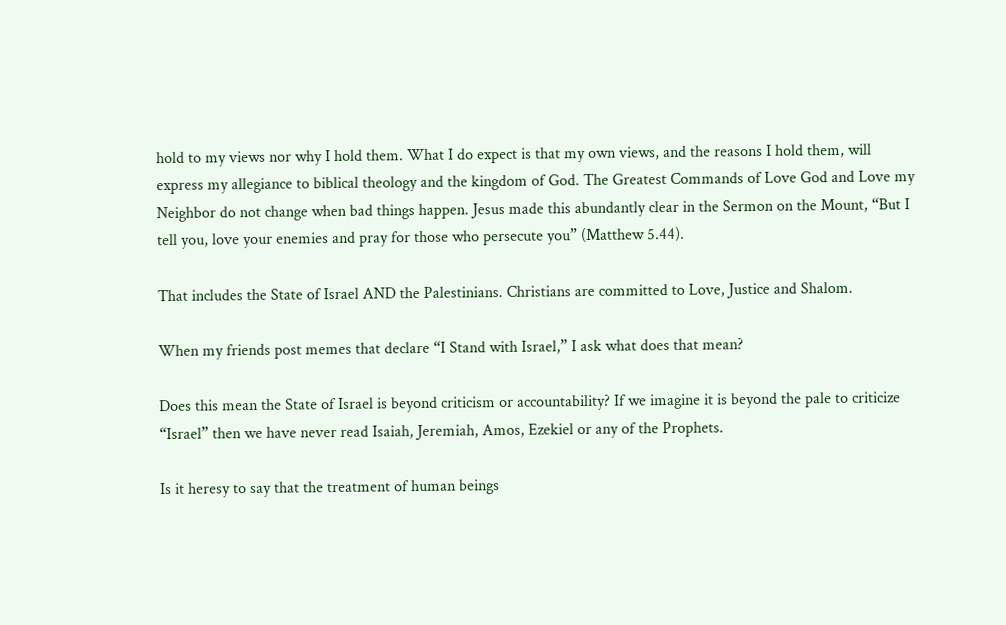hold to my views nor why I hold them. What I do expect is that my own views, and the reasons I hold them, will express my allegiance to biblical theology and the kingdom of God. The Greatest Commands of Love God and Love my Neighbor do not change when bad things happen. Jesus made this abundantly clear in the Sermon on the Mount, “But I tell you, love your enemies and pray for those who persecute you” (Matthew 5.44).

That includes the State of Israel AND the Palestinians. Christians are committed to Love, Justice and Shalom.

When my friends post memes that declare “I Stand with Israel,” I ask what does that mean?

Does this mean the State of Israel is beyond criticism or accountability? If we imagine it is beyond the pale to criticize “Israel” then we have never read Isaiah, Jeremiah, Amos, Ezekiel or any of the Prophets.

Is it heresy to say that the treatment of human beings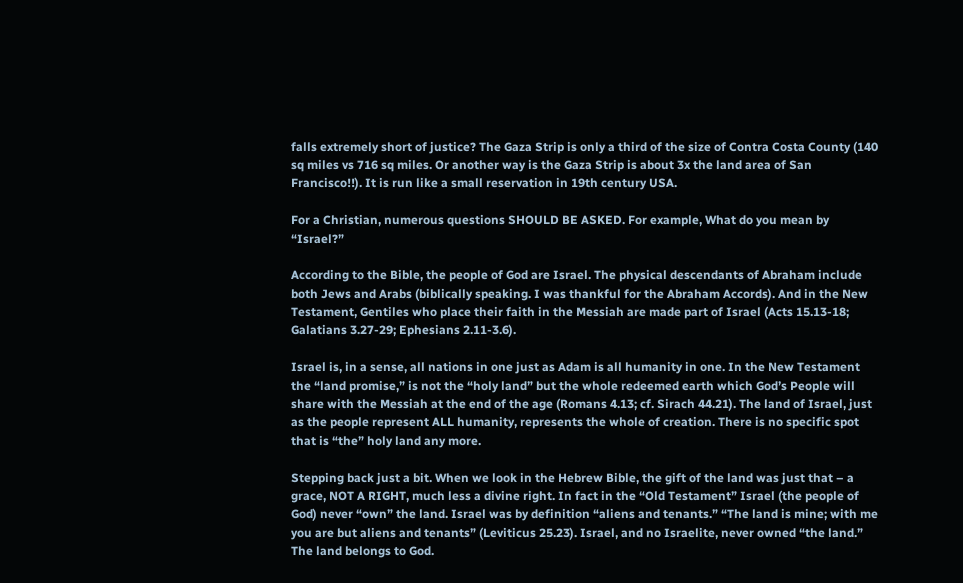falls extremely short of justice? The Gaza Strip is only a third of the size of Contra Costa County (140 sq miles vs 716 sq miles. Or another way is the Gaza Strip is about 3x the land area of San Francisco!!). It is run like a small reservation in 19th century USA.

For a Christian, numerous questions SHOULD BE ASKED. For example, What do you mean by “Israel?”

According to the Bible, the people of God are Israel. The physical descendants of Abraham include both Jews and Arabs (biblically speaking. I was thankful for the Abraham Accords). And in the New Testament, Gentiles who place their faith in the Messiah are made part of Israel (Acts 15.13-18; Galatians 3.27-29; Ephesians 2.11-3.6).

Israel is, in a sense, all nations in one just as Adam is all humanity in one. In the New Testament the “land promise,” is not the “holy land” but the whole redeemed earth which God’s People will share with the Messiah at the end of the age (Romans 4.13; cf. Sirach 44.21). The land of Israel, just as the people represent ALL humanity, represents the whole of creation. There is no specific spot that is “the” holy land any more.

Stepping back just a bit. When we look in the Hebrew Bible, the gift of the land was just that – a grace, NOT A RIGHT, much less a divine right. In fact in the “Old Testament” Israel (the people of God) never “own” the land. Israel was by definition “aliens and tenants.” “The land is mine; with me you are but aliens and tenants” (Leviticus 25.23). Israel, and no Israelite, never owned “the land.” The land belongs to God.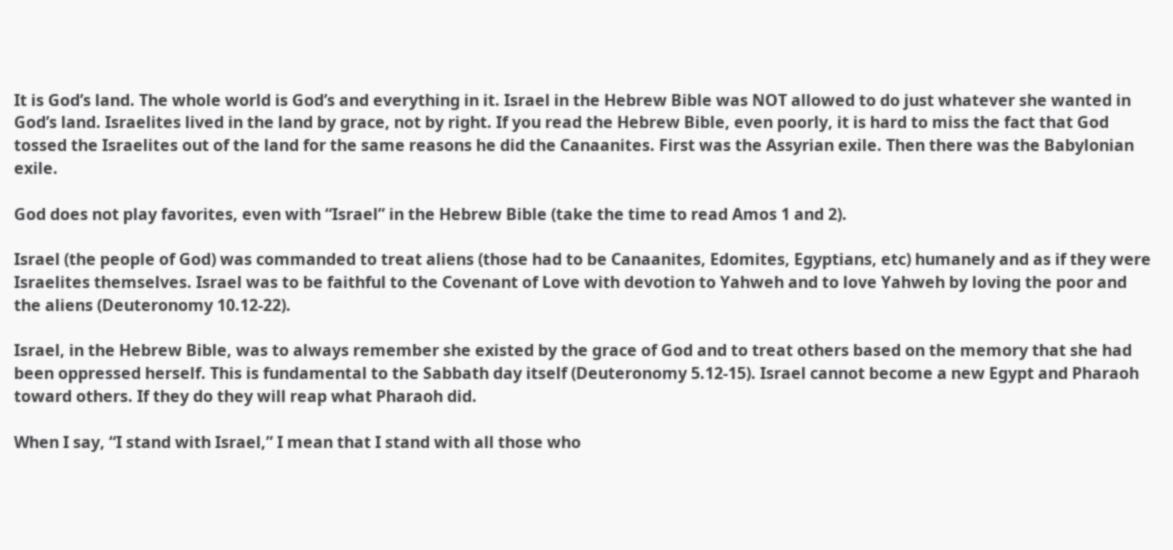It is God’s land. The whole world is God’s and everything in it. Israel in the Hebrew Bible was NOT allowed to do just whatever she wanted in God’s land. Israelites lived in the land by grace, not by right. If you read the Hebrew Bible, even poorly, it is hard to miss the fact that God tossed the Israelites out of the land for the same reasons he did the Canaanites. First was the Assyrian exile. Then there was the Babylonian exile.

God does not play favorites, even with “Israel” in the Hebrew Bible (take the time to read Amos 1 and 2).

Israel (the people of God) was commanded to treat aliens (those had to be Canaanites, Edomites, Egyptians, etc) humanely and as if they were Israelites themselves. Israel was to be faithful to the Covenant of Love with devotion to Yahweh and to love Yahweh by loving the poor and the aliens (Deuteronomy 10.12-22).

Israel, in the Hebrew Bible, was to always remember she existed by the grace of God and to treat others based on the memory that she had been oppressed herself. This is fundamental to the Sabbath day itself (Deuteronomy 5.12-15). Israel cannot become a new Egypt and Pharaoh toward others. If they do they will reap what Pharaoh did.

When I say, “I stand with Israel,” I mean that I stand with all those who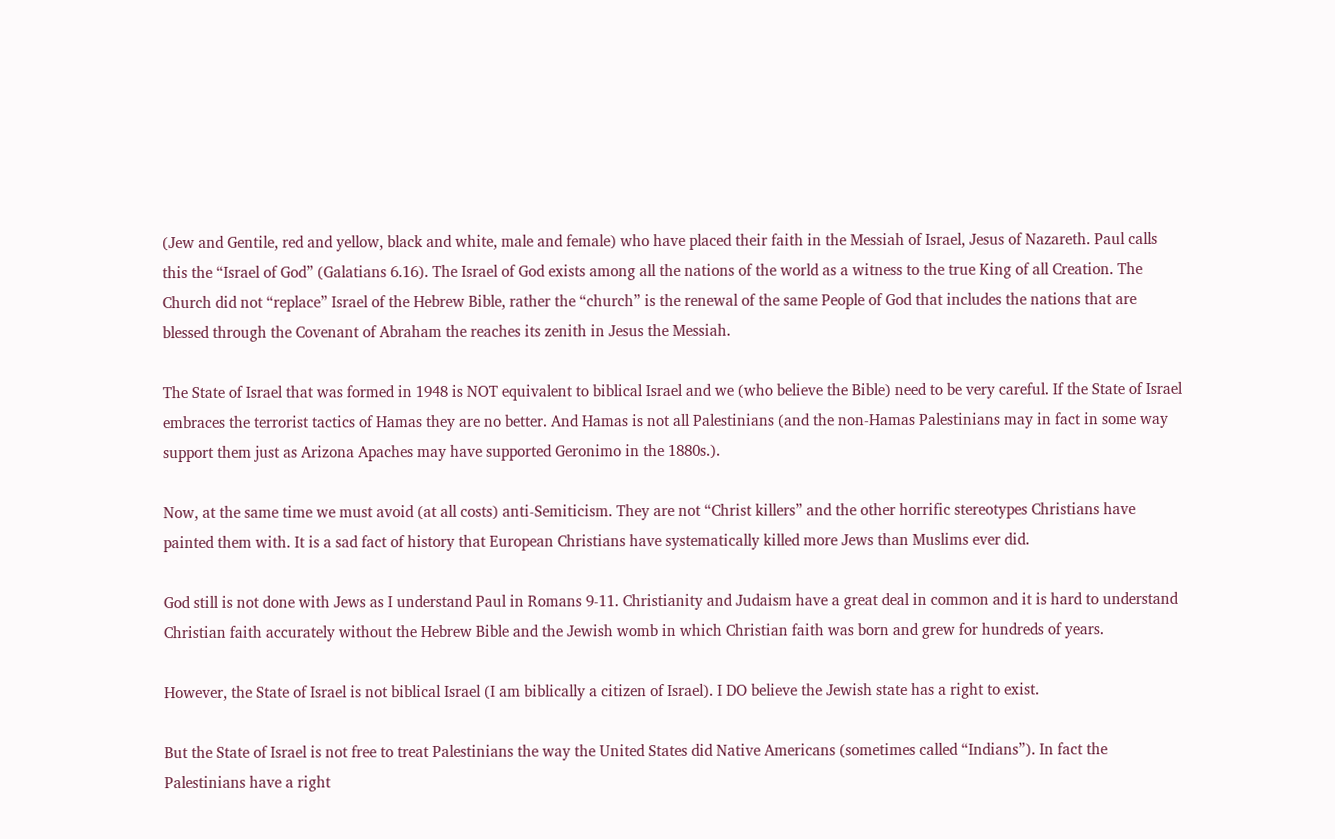(Jew and Gentile, red and yellow, black and white, male and female) who have placed their faith in the Messiah of Israel, Jesus of Nazareth. Paul calls this the “Israel of God” (Galatians 6.16). The Israel of God exists among all the nations of the world as a witness to the true King of all Creation. The Church did not “replace” Israel of the Hebrew Bible, rather the “church” is the renewal of the same People of God that includes the nations that are blessed through the Covenant of Abraham the reaches its zenith in Jesus the Messiah.

The State of Israel that was formed in 1948 is NOT equivalent to biblical Israel and we (who believe the Bible) need to be very careful. If the State of Israel embraces the terrorist tactics of Hamas they are no better. And Hamas is not all Palestinians (and the non-Hamas Palestinians may in fact in some way support them just as Arizona Apaches may have supported Geronimo in the 1880s.).

Now, at the same time we must avoid (at all costs) anti-Semiticism. They are not “Christ killers” and the other horrific stereotypes Christians have painted them with. It is a sad fact of history that European Christians have systematically killed more Jews than Muslims ever did.

God still is not done with Jews as I understand Paul in Romans 9-11. Christianity and Judaism have a great deal in common and it is hard to understand Christian faith accurately without the Hebrew Bible and the Jewish womb in which Christian faith was born and grew for hundreds of years.

However, the State of Israel is not biblical Israel (I am biblically a citizen of Israel). I DO believe the Jewish state has a right to exist.

But the State of Israel is not free to treat Palestinians the way the United States did Native Americans (sometimes called “Indians”). In fact the Palestinians have a right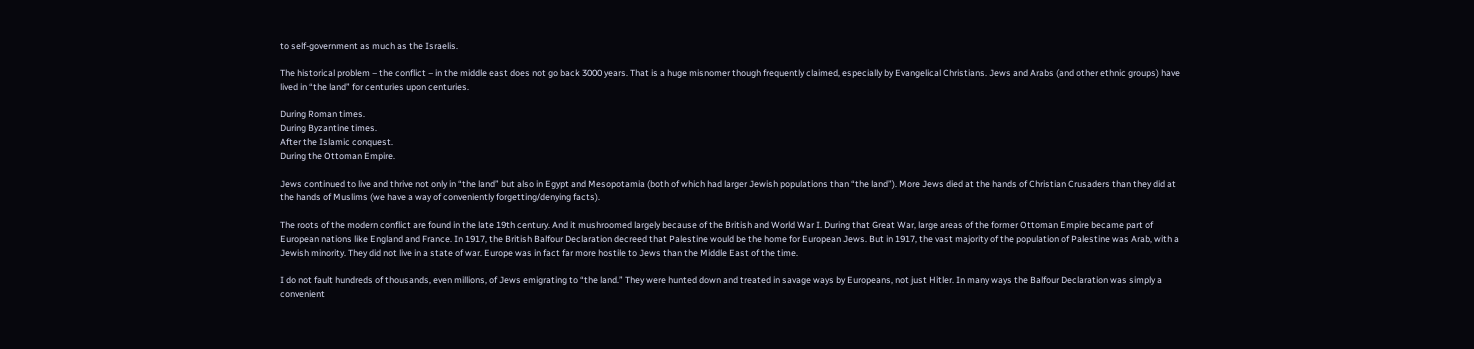to self-government as much as the Israelis.

The historical problem – the conflict – in the middle east does not go back 3000 years. That is a huge misnomer though frequently claimed, especially by Evangelical Christians. Jews and Arabs (and other ethnic groups) have lived in “the land” for centuries upon centuries.

During Roman times.
During Byzantine times.
After the Islamic conquest.
During the Ottoman Empire.

Jews continued to live and thrive not only in “the land” but also in Egypt and Mesopotamia (both of which had larger Jewish populations than “the land”). More Jews died at the hands of Christian Crusaders than they did at the hands of Muslims (we have a way of conveniently forgetting/denying facts).

The roots of the modern conflict are found in the late 19th century. And it mushroomed largely because of the British and World War I. During that Great War, large areas of the former Ottoman Empire became part of European nations like England and France. In 1917, the British Balfour Declaration decreed that Palestine would be the home for European Jews. But in 1917, the vast majority of the population of Palestine was Arab, with a Jewish minority. They did not live in a state of war. Europe was in fact far more hostile to Jews than the Middle East of the time.

I do not fault hundreds of thousands, even millions, of Jews emigrating to “the land.” They were hunted down and treated in savage ways by Europeans, not just Hitler. In many ways the Balfour Declaration was simply a convenient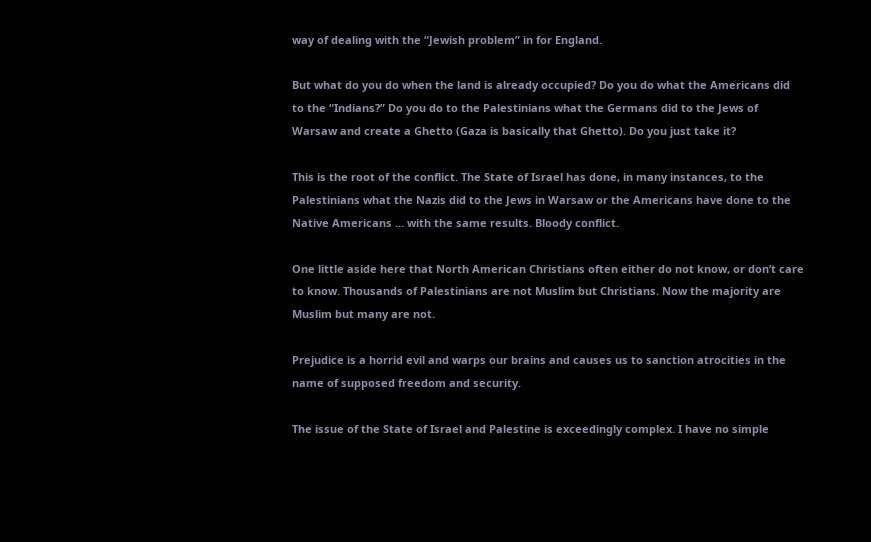way of dealing with the “Jewish problem” in for England.

But what do you do when the land is already occupied? Do you do what the Americans did to the “Indians?” Do you do to the Palestinians what the Germans did to the Jews of Warsaw and create a Ghetto (Gaza is basically that Ghetto). Do you just take it?

This is the root of the conflict. The State of Israel has done, in many instances, to the Palestinians what the Nazis did to the Jews in Warsaw or the Americans have done to the Native Americans … with the same results. Bloody conflict.

One little aside here that North American Christians often either do not know, or don’t care to know. Thousands of Palestinians are not Muslim but Christians. Now the majority are Muslim but many are not.

Prejudice is a horrid evil and warps our brains and causes us to sanction atrocities in the name of supposed freedom and security.

The issue of the State of Israel and Palestine is exceedingly complex. I have no simple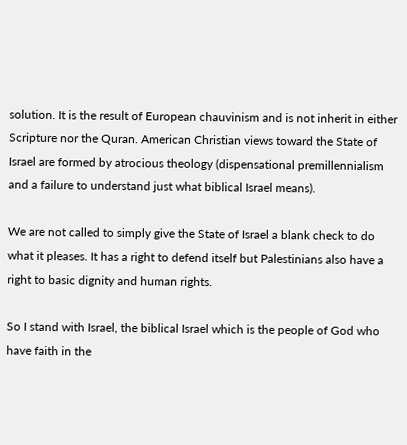solution. It is the result of European chauvinism and is not inherit in either Scripture nor the Quran. American Christian views toward the State of Israel are formed by atrocious theology (dispensational premillennialism and a failure to understand just what biblical Israel means).

We are not called to simply give the State of Israel a blank check to do what it pleases. It has a right to defend itself but Palestinians also have a right to basic dignity and human rights.

So I stand with Israel, the biblical Israel which is the people of God who have faith in the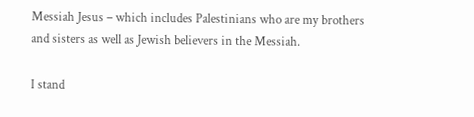Messiah Jesus – which includes Palestinians who are my brothers and sisters as well as Jewish believers in the Messiah.

I stand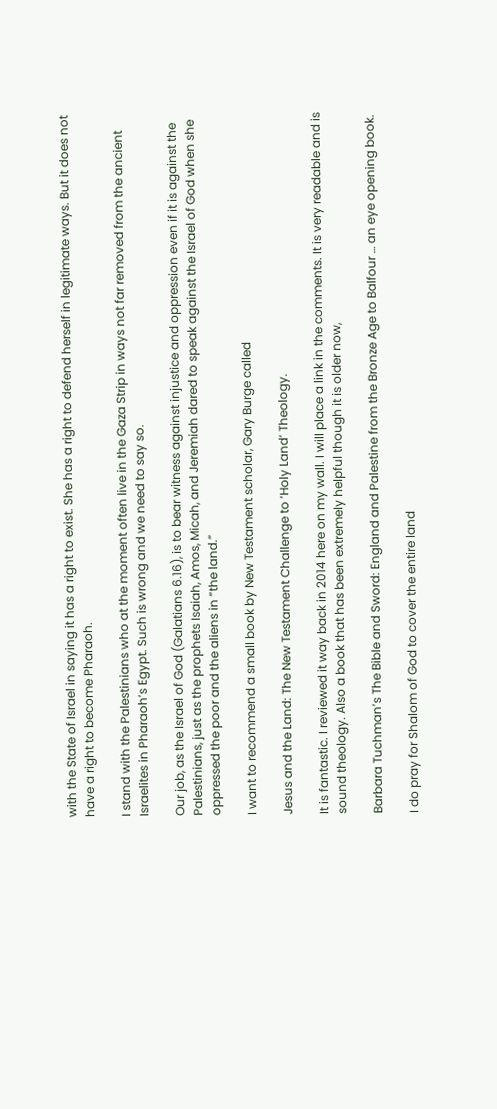with the State of Israel in saying it has a right to exist. She has a right to defend herself in legitimate ways. But it does not have a right to become Pharaoh.

I stand with the Palestinians who at the moment often live in the Gaza Strip in ways not far removed from the ancient Israelites in Pharaoh’s Egypt. Such is wrong and we need to say so.

Our job, as the Israel of God (Galatians 6.16), is to bear witness against injustice and oppression even if it is against the Palestinians, just as the prophets Isaiah, Amos, Micah, and Jeremiah dared to speak against the Israel of God when she oppressed the poor and the aliens in “the land.”

I want to recommend a small book by New Testament scholar, Gary Burge called

Jesus and the Land: The New Testament Challenge to ‘Holy Land’ Theology.

It is fantastic. I reviewed it way back in 2014 here on my wall. I will place a link in the comments. It is very readable and is sound theology. Also a book that has been extremely helpful though it is older now,

Barbara Tuchman’s The Bible and Sword: England and Palestine from the Bronze Age to Balfour … an eye opening book.

I do pray for Shalom of God to cover the entire land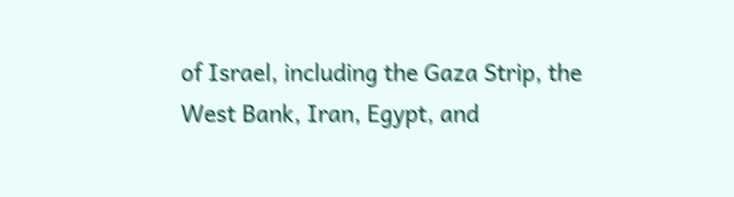of Israel, including the Gaza Strip, the West Bank, Iran, Egypt, and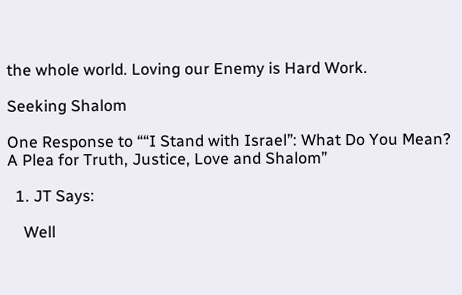the whole world. Loving our Enemy is Hard Work.

Seeking Shalom

One Response to ““I Stand with Israel”: What Do You Mean? A Plea for Truth, Justice, Love and Shalom”

  1. JT Says:

    Well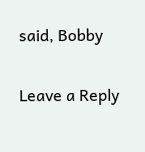said, Bobby

Leave a Reply